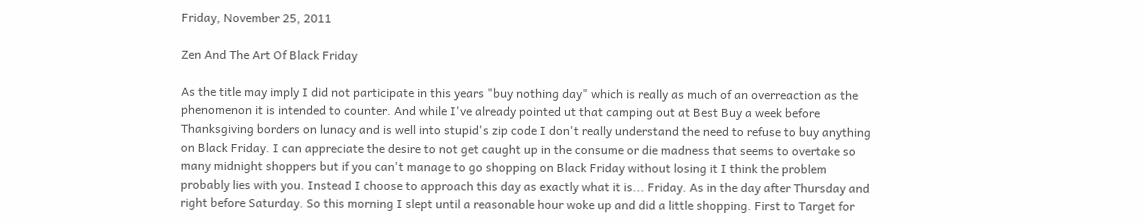Friday, November 25, 2011

Zen And The Art Of Black Friday

As the title may imply I did not participate in this years "buy nothing day" which is really as much of an overreaction as the phenomenon it is intended to counter. And while I've already pointed ut that camping out at Best Buy a week before Thanksgiving borders on lunacy and is well into stupid's zip code I don't really understand the need to refuse to buy anything on Black Friday. I can appreciate the desire to not get caught up in the consume or die madness that seems to overtake so many midnight shoppers but if you can't manage to go shopping on Black Friday without losing it I think the problem probably lies with you. Instead I choose to approach this day as exactly what it is... Friday. As in the day after Thursday and right before Saturday. So this morning I slept until a reasonable hour woke up and did a little shopping. First to Target for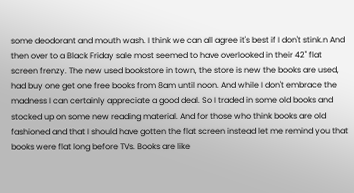some deodorant and mouth wash. I think we can all agree it's best if I don't stink.n And then over to a Black Friday sale most seemed to have overlooked in their 42" flat screen frenzy. The new used bookstore in town, the store is new the books are used, had buy one get one free books from 8am until noon. And while I don't embrace the madness I can certainly appreciate a good deal. So I traded in some old books and stocked up on some new reading material. And for those who think books are old fashioned and that I should have gotten the flat screen instead let me remind you that books were flat long before TVs. Books are like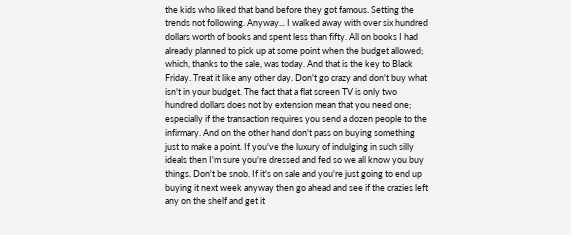the kids who liked that band before they got famous. Setting the trends not following. Anyway... I walked away with over six hundred dollars worth of books and spent less than fifty. All on books I had already planned to pick up at some point when the budget allowed; which, thanks to the sale, was today. And that is the key to Black Friday. Treat it like any other day. Don't go crazy and don't buy what isn't in your budget. The fact that a flat screen TV is only two hundred dollars does not by extension mean that you need one; especially if the transaction requires you send a dozen people to the infirmary. And on the other hand don't pass on buying something just to make a point. If you've the luxury of indulging in such silly ideals then I'm sure you're dressed and fed so we all know you buy things. Don't be snob. If it's on sale and you're just going to end up buying it next week anyway then go ahead and see if the crazies left any on the shelf and get it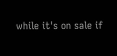while it's on sale if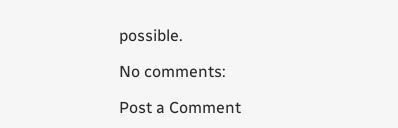possible.

No comments:

Post a Comment